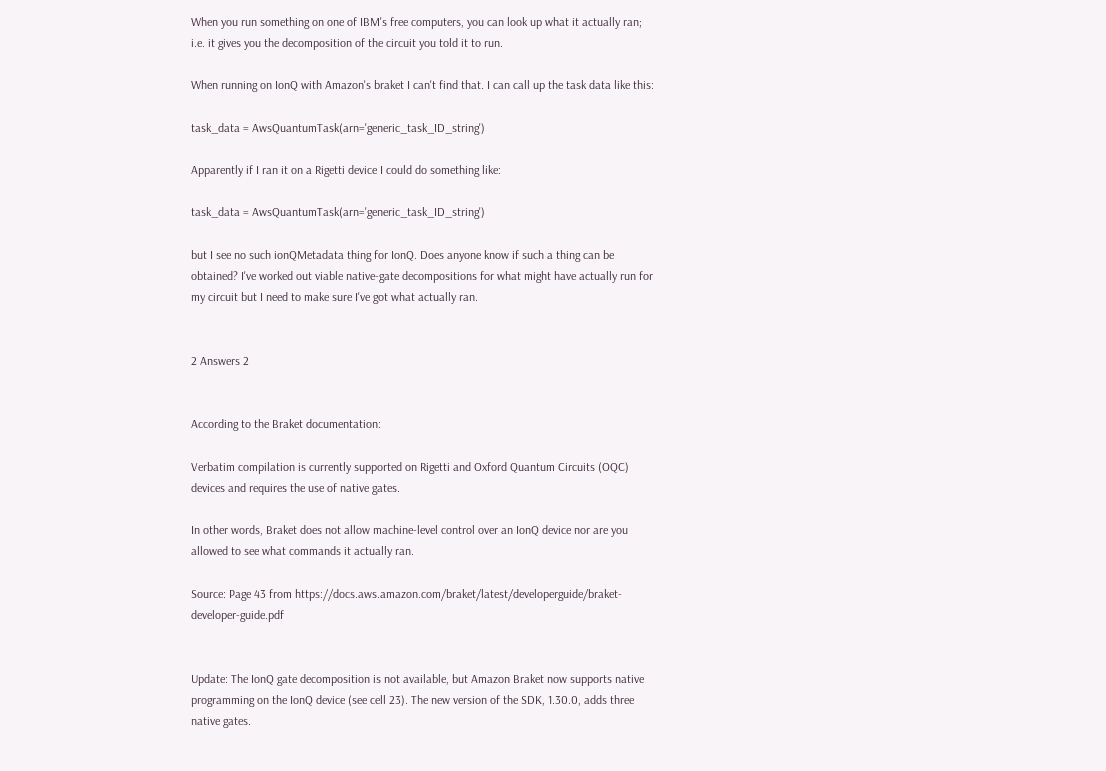When you run something on one of IBM's free computers, you can look up what it actually ran; i.e. it gives you the decomposition of the circuit you told it to run.

When running on IonQ with Amazon's braket I can't find that. I can call up the task data like this:

task_data = AwsQuantumTask(arn='generic_task_ID_string')

Apparently if I ran it on a Rigetti device I could do something like:

task_data = AwsQuantumTask(arn='generic_task_ID_string')

but I see no such ionQMetadata thing for IonQ. Does anyone know if such a thing can be obtained? I've worked out viable native-gate decompositions for what might have actually run for my circuit but I need to make sure I've got what actually ran.


2 Answers 2


According to the Braket documentation:

Verbatim compilation is currently supported on Rigetti and Oxford Quantum Circuits (OQC) devices and requires the use of native gates.

In other words, Braket does not allow machine-level control over an IonQ device nor are you allowed to see what commands it actually ran.

Source: Page 43 from https://docs.aws.amazon.com/braket/latest/developerguide/braket-developer-guide.pdf


Update: The IonQ gate decomposition is not available, but Amazon Braket now supports native programming on the IonQ device (see cell 23). The new version of the SDK, 1.30.0, adds three native gates.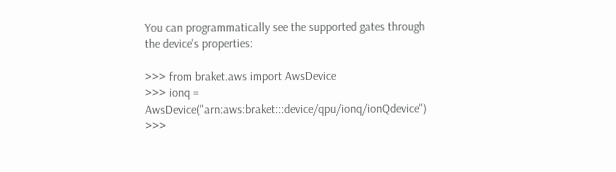You can programmatically see the supported gates through the device's properties:

>>> from braket.aws import AwsDevice
>>> ionq = AwsDevice("arn:aws:braket:::device/qpu/ionq/ionQdevice")
>>>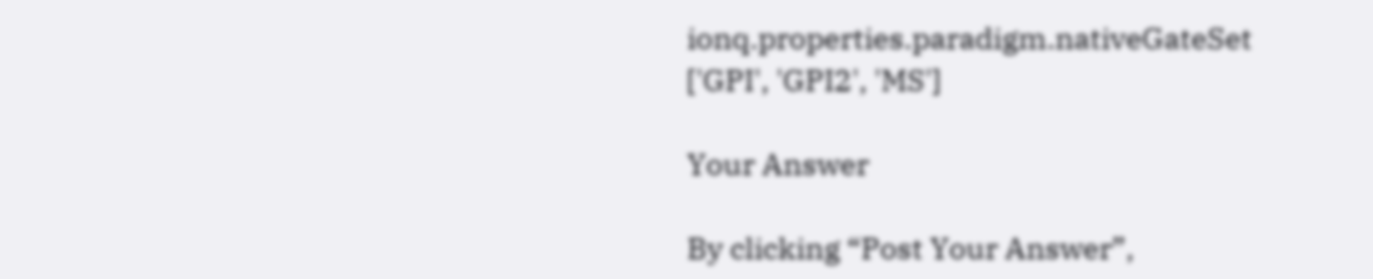ionq.properties.paradigm.nativeGateSet
['GPI', 'GPI2', 'MS']

Your Answer

By clicking “Post Your Answer”,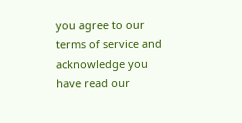you agree to our terms of service and acknowledge you have read our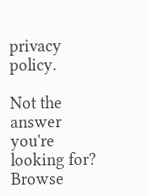privacy policy.

Not the answer you're looking for? Browse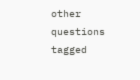other questions tagged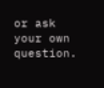or ask your own question.